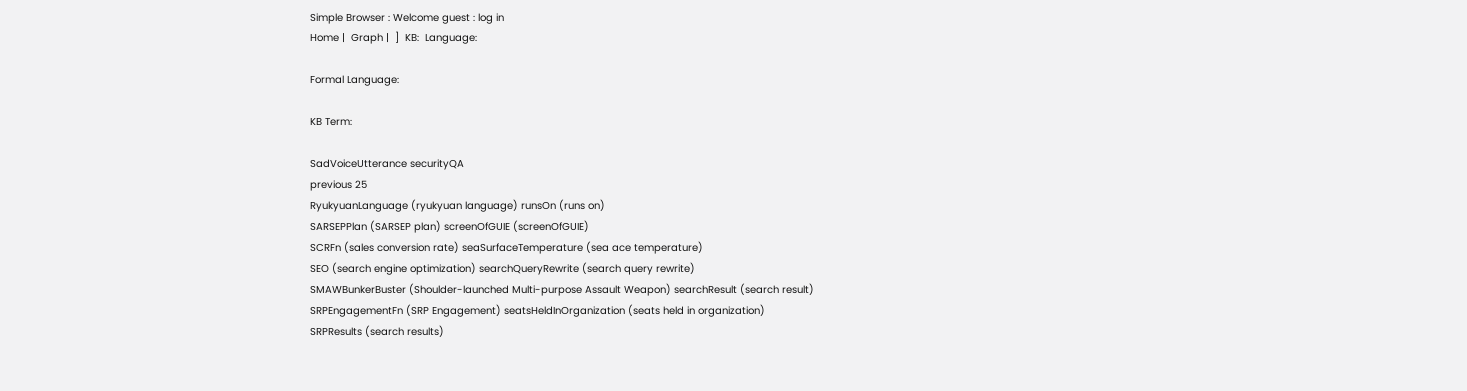Simple Browser : Welcome guest : log in
Home |  Graph |  ]  KB:  Language:

Formal Language:

KB Term:

SadVoiceUtterance securityQA
previous 25
RyukyuanLanguage (ryukyuan language) runsOn (runs on)
SARSEPPlan (SARSEP plan) screenOfGUIE (screenOfGUIE)
SCRFn (sales conversion rate) seaSurfaceTemperature (sea ace temperature)
SEO (search engine optimization) searchQueryRewrite (search query rewrite)
SMAWBunkerBuster (Shoulder-launched Multi-purpose Assault Weapon) searchResult (search result)
SRPEngagementFn (SRP Engagement) seatsHeldInOrganization (seats held in organization)
SRPResults (search results)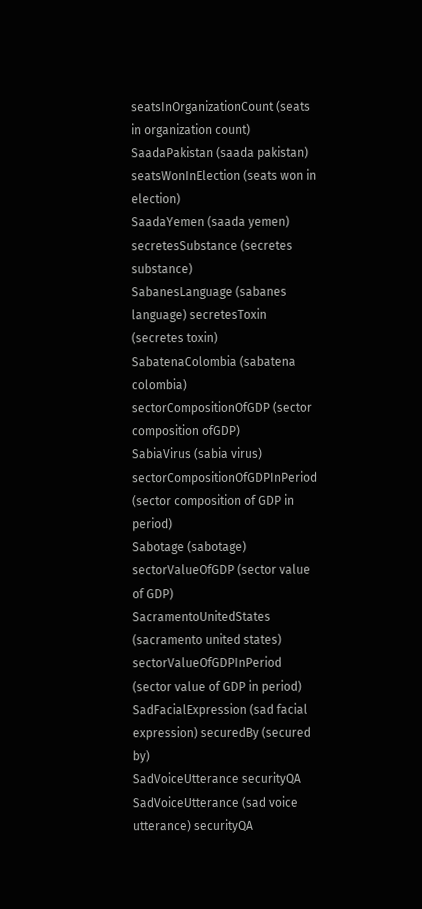seatsInOrganizationCount (seats in organization count)
SaadaPakistan (saada pakistan) seatsWonInElection (seats won in election)
SaadaYemen (saada yemen) secretesSubstance (secretes substance)
SabanesLanguage (sabanes language) secretesToxin (secretes toxin)
SabatenaColombia (sabatena colombia) sectorCompositionOfGDP (sector composition ofGDP)
SabiaVirus (sabia virus) sectorCompositionOfGDPInPeriod (sector composition of GDP in period)
Sabotage (sabotage) sectorValueOfGDP (sector value of GDP)
SacramentoUnitedStates (sacramento united states) sectorValueOfGDPInPeriod (sector value of GDP in period)
SadFacialExpression (sad facial expression) securedBy (secured by)
SadVoiceUtterance securityQA
SadVoiceUtterance (sad voice utterance) securityQA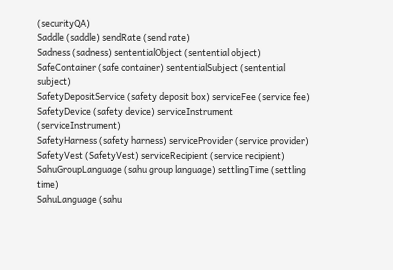(securityQA)
Saddle (saddle) sendRate (send rate)
Sadness (sadness) sententialObject (sentential object)
SafeContainer (safe container) sententialSubject (sentential subject)
SafetyDepositService (safety deposit box) serviceFee (service fee)
SafetyDevice (safety device) serviceInstrument (serviceInstrument)
SafetyHarness (safety harness) serviceProvider (service provider)
SafetyVest (SafetyVest) serviceRecipient (service recipient)
SahuGroupLanguage (sahu group language) settlingTime (settling time)
SahuLanguage (sahu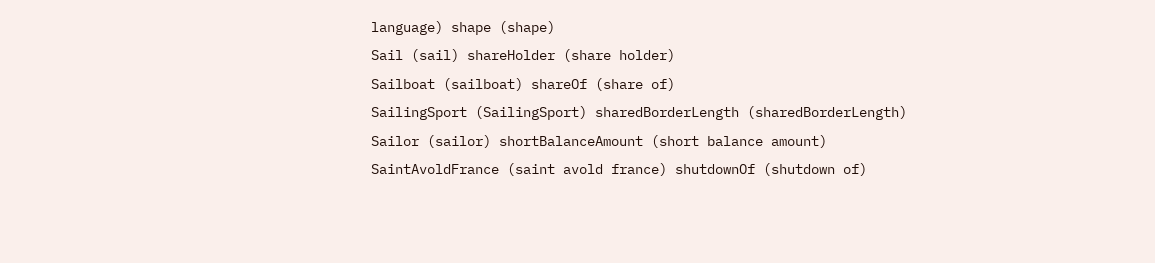language) shape (shape)
Sail (sail) shareHolder (share holder)
Sailboat (sailboat) shareOf (share of)
SailingSport (SailingSport) sharedBorderLength (sharedBorderLength)
Sailor (sailor) shortBalanceAmount (short balance amount)
SaintAvoldFrance (saint avold france) shutdownOf (shutdown of)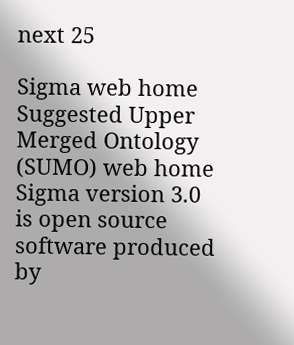next 25

Sigma web home      Suggested Upper Merged Ontology (SUMO) web home
Sigma version 3.0 is open source software produced by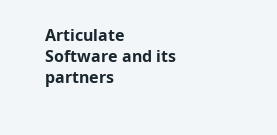Articulate Software and its partners